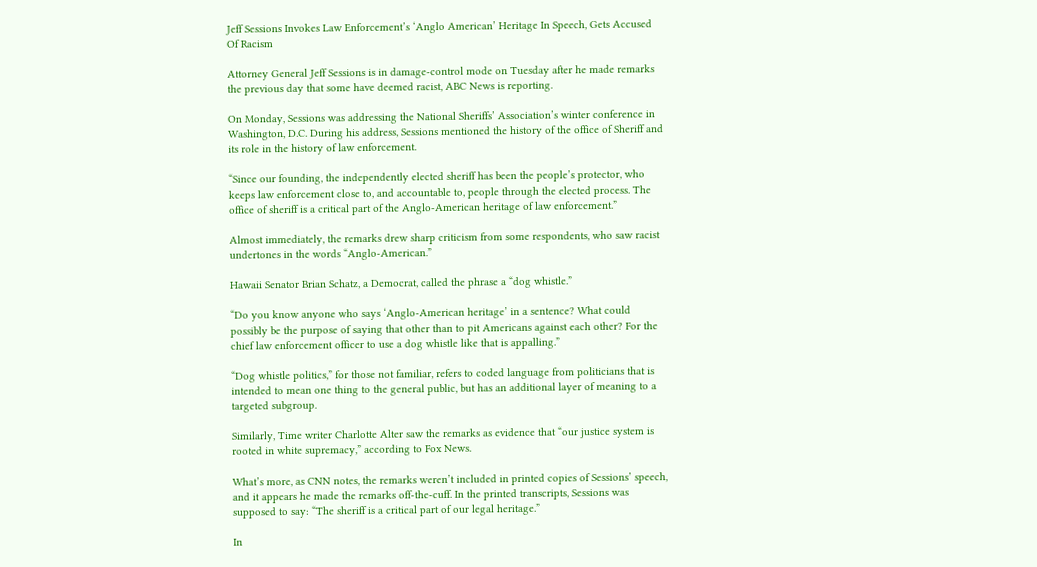Jeff Sessions Invokes Law Enforcement’s ‘Anglo American’ Heritage In Speech, Gets Accused Of Racism

Attorney General Jeff Sessions is in damage-control mode on Tuesday after he made remarks the previous day that some have deemed racist, ABC News is reporting.

On Monday, Sessions was addressing the National Sheriffs’ Association’s winter conference in Washington, D.C. During his address, Sessions mentioned the history of the office of Sheriff and its role in the history of law enforcement.

“Since our founding, the independently elected sheriff has been the people’s protector, who keeps law enforcement close to, and accountable to, people through the elected process. The office of sheriff is a critical part of the Anglo-American heritage of law enforcement.”

Almost immediately, the remarks drew sharp criticism from some respondents, who saw racist undertones in the words “Anglo-American.”

Hawaii Senator Brian Schatz, a Democrat, called the phrase a “dog whistle.”

“Do you know anyone who says ‘Anglo-American heritage’ in a sentence? What could possibly be the purpose of saying that other than to pit Americans against each other? For the chief law enforcement officer to use a dog whistle like that is appalling.”

“Dog whistle politics,” for those not familiar, refers to coded language from politicians that is intended to mean one thing to the general public, but has an additional layer of meaning to a targeted subgroup.

Similarly, Time writer Charlotte Alter saw the remarks as evidence that “our justice system is rooted in white supremacy,” according to Fox News.

What’s more, as CNN notes, the remarks weren’t included in printed copies of Sessions’ speech, and it appears he made the remarks off-the-cuff. In the printed transcripts, Sessions was supposed to say: “The sheriff is a critical part of our legal heritage.”

In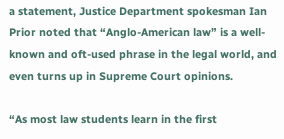a statement, Justice Department spokesman Ian Prior noted that “Anglo-American law” is a well-known and oft-used phrase in the legal world, and even turns up in Supreme Court opinions.

“As most law students learn in the first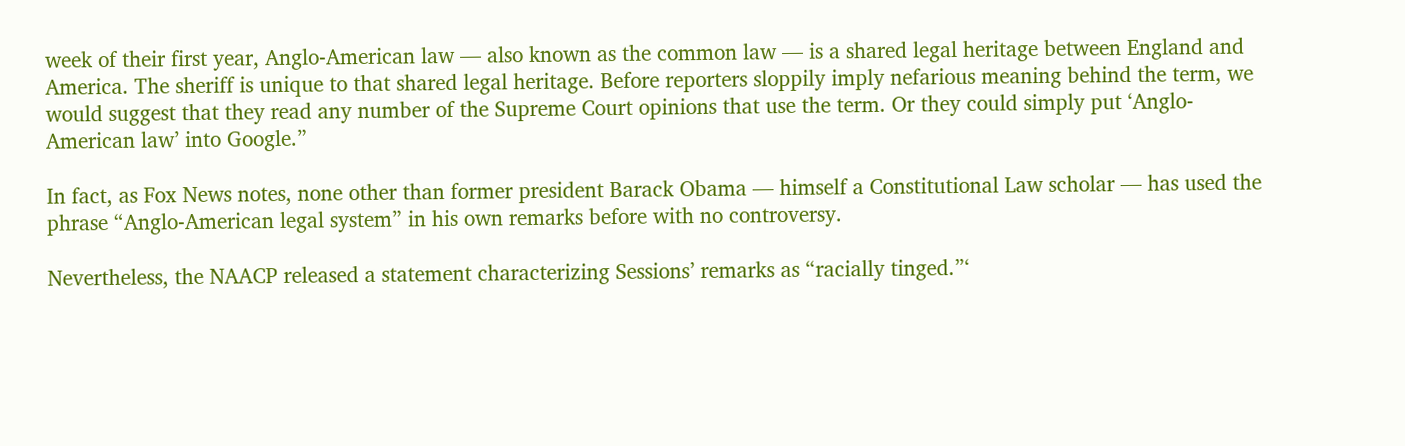week of their first year, Anglo-American law — also known as the common law — is a shared legal heritage between England and America. The sheriff is unique to that shared legal heritage. Before reporters sloppily imply nefarious meaning behind the term, we would suggest that they read any number of the Supreme Court opinions that use the term. Or they could simply put ‘Anglo-American law’ into Google.”

In fact, as Fox News notes, none other than former president Barack Obama — himself a Constitutional Law scholar — has used the phrase “Anglo-American legal system” in his own remarks before with no controversy.

Nevertheless, the NAACP released a statement characterizing Sessions’ remarks as “racially tinged.”‘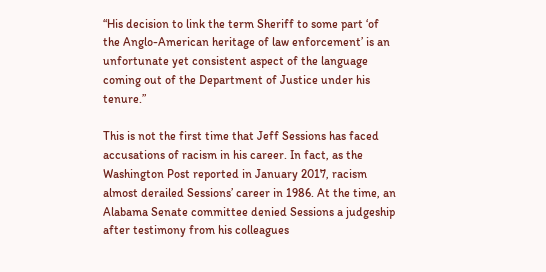“His decision to link the term Sheriff to some part ‘of the Anglo-American heritage of law enforcement’ is an unfortunate yet consistent aspect of the language coming out of the Department of Justice under his tenure.”

This is not the first time that Jeff Sessions has faced accusations of racism in his career. In fact, as the Washington Post reported in January 2017, racism almost derailed Sessions’ career in 1986. At the time, an Alabama Senate committee denied Sessions a judgeship after testimony from his colleagues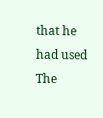that he had used The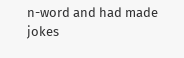n-word and had made jokes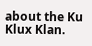about the Ku Klux Klan.